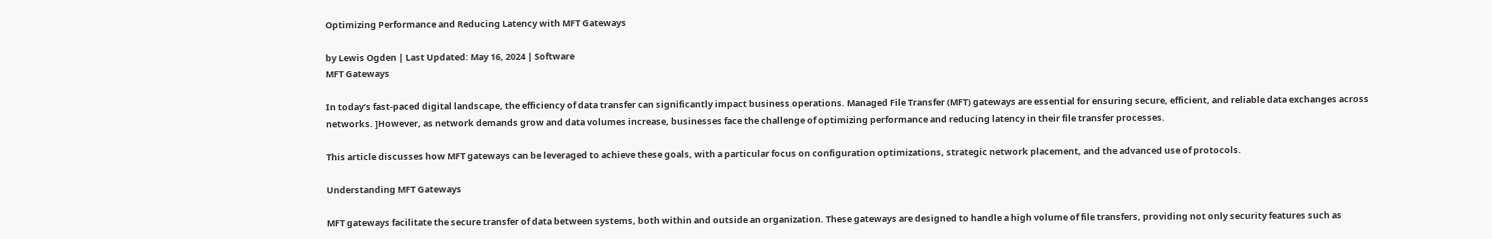Optimizing Performance and Reducing Latency with MFT Gateways

by Lewis Ogden | Last Updated: May 16, 2024 | Software
MFT Gateways

In today’s fast-paced digital landscape, the efficiency of data transfer can significantly impact business operations. Managed File Transfer (MFT) gateways are essential for ensuring secure, efficient, and reliable data exchanges across networks. ]However, as network demands grow and data volumes increase, businesses face the challenge of optimizing performance and reducing latency in their file transfer processes.

This article discusses how MFT gateways can be leveraged to achieve these goals, with a particular focus on configuration optimizations, strategic network placement, and the advanced use of protocols.

Understanding MFT Gateways

MFT gateways facilitate the secure transfer of data between systems, both within and outside an organization. These gateways are designed to handle a high volume of file transfers, providing not only security features such as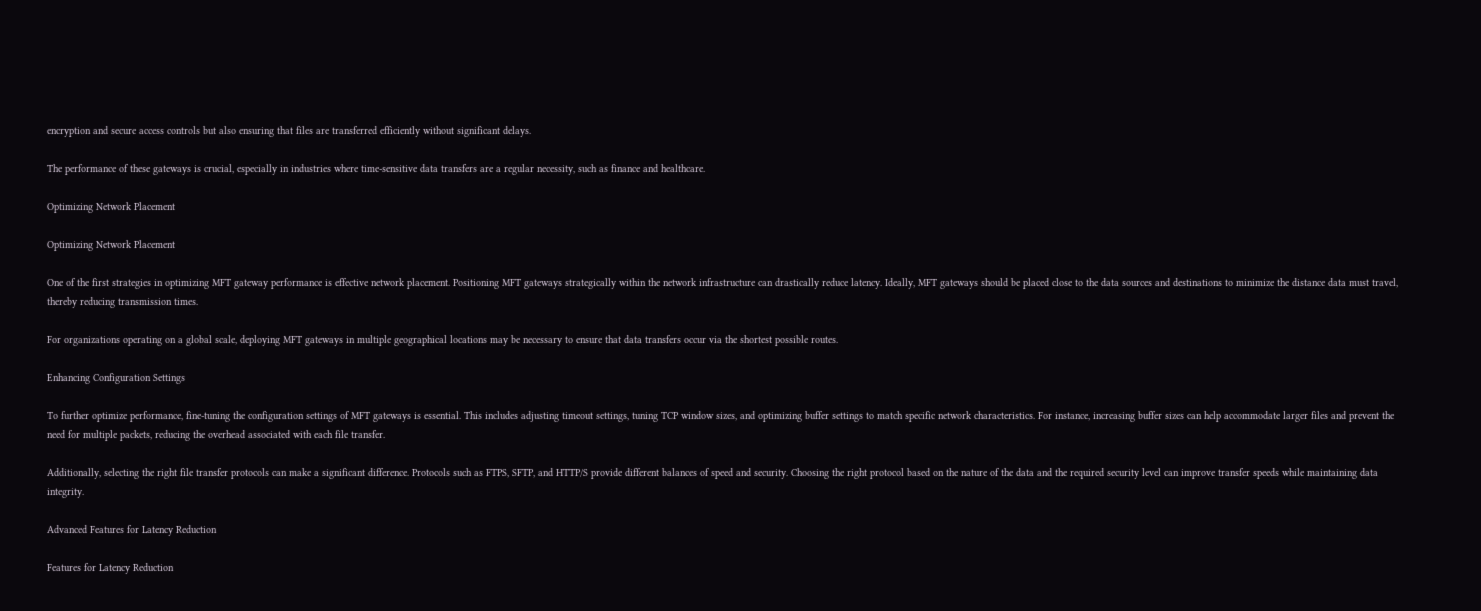encryption and secure access controls but also ensuring that files are transferred efficiently without significant delays.

The performance of these gateways is crucial, especially in industries where time-sensitive data transfers are a regular necessity, such as finance and healthcare.

Optimizing Network Placement

Optimizing Network Placement

One of the first strategies in optimizing MFT gateway performance is effective network placement. Positioning MFT gateways strategically within the network infrastructure can drastically reduce latency. Ideally, MFT gateways should be placed close to the data sources and destinations to minimize the distance data must travel, thereby reducing transmission times.

For organizations operating on a global scale, deploying MFT gateways in multiple geographical locations may be necessary to ensure that data transfers occur via the shortest possible routes.

Enhancing Configuration Settings

To further optimize performance, fine-tuning the configuration settings of MFT gateways is essential. This includes adjusting timeout settings, tuning TCP window sizes, and optimizing buffer settings to match specific network characteristics. For instance, increasing buffer sizes can help accommodate larger files and prevent the need for multiple packets, reducing the overhead associated with each file transfer.

Additionally, selecting the right file transfer protocols can make a significant difference. Protocols such as FTPS, SFTP, and HTTP/S provide different balances of speed and security. Choosing the right protocol based on the nature of the data and the required security level can improve transfer speeds while maintaining data integrity.

Advanced Features for Latency Reduction

Features for Latency Reduction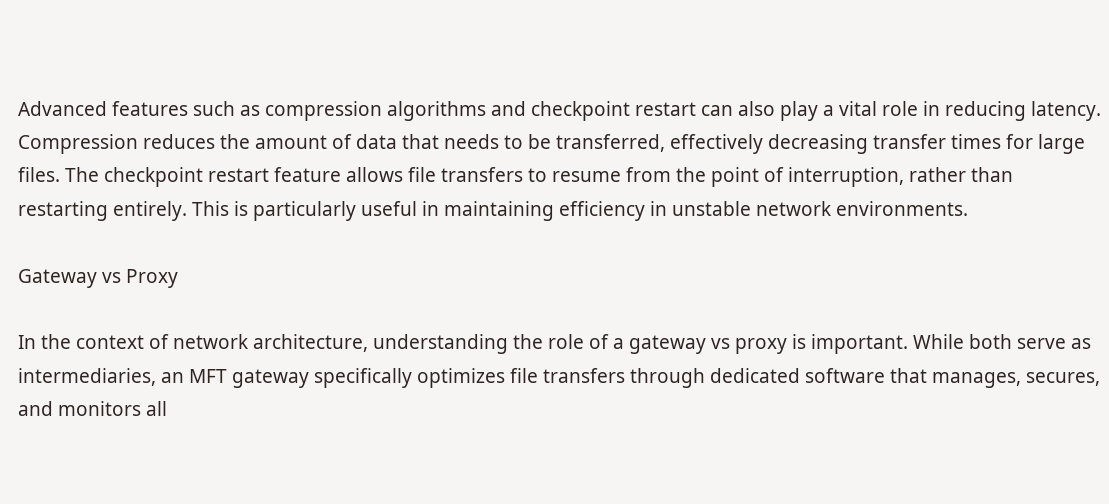Advanced features such as compression algorithms and checkpoint restart can also play a vital role in reducing latency. Compression reduces the amount of data that needs to be transferred, effectively decreasing transfer times for large files. The checkpoint restart feature allows file transfers to resume from the point of interruption, rather than restarting entirely. This is particularly useful in maintaining efficiency in unstable network environments.

Gateway vs Proxy

In the context of network architecture, understanding the role of a gateway vs proxy is important. While both serve as intermediaries, an MFT gateway specifically optimizes file transfers through dedicated software that manages, secures, and monitors all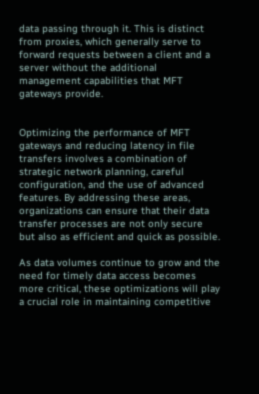data passing through it. This is distinct from proxies, which generally serve to forward requests between a client and a server without the additional management capabilities that MFT gateways provide.


Optimizing the performance of MFT gateways and reducing latency in file transfers involves a combination of strategic network planning, careful configuration, and the use of advanced features. By addressing these areas, organizations can ensure that their data transfer processes are not only secure but also as efficient and quick as possible.

As data volumes continue to grow and the need for timely data access becomes more critical, these optimizations will play a crucial role in maintaining competitive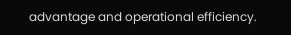advantage and operational efficiency.